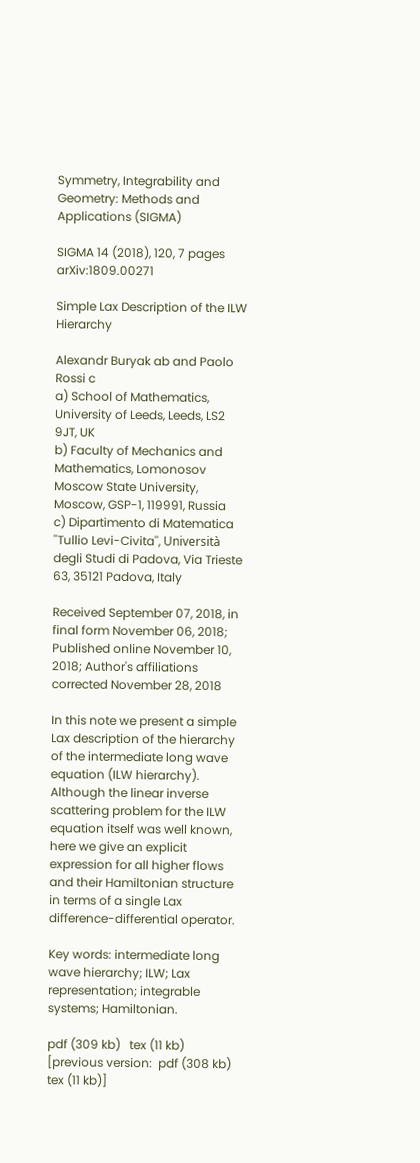Symmetry, Integrability and Geometry: Methods and Applications (SIGMA)

SIGMA 14 (2018), 120, 7 pages      arXiv:1809.00271

Simple Lax Description of the ILW Hierarchy

Alexandr Buryak ab and Paolo Rossi c
a) School of Mathematics, University of Leeds, Leeds, LS2 9JT, UK
b) Faculty of Mechanics and Mathematics, Lomonosov Moscow State University, Moscow, GSP-1, 119991, Russia
c) Dipartimento di Matematica ''Tullio Levi-Civita'', Università degli Studi di Padova, Via Trieste 63, 35121 Padova, Italy

Received September 07, 2018, in final form November 06, 2018; Published online November 10, 2018; Author's affiliations corrected November 28, 2018

In this note we present a simple Lax description of the hierarchy of the intermediate long wave equation (ILW hierarchy). Although the linear inverse scattering problem for the ILW equation itself was well known, here we give an explicit expression for all higher flows and their Hamiltonian structure in terms of a single Lax difference-differential operator.

Key words: intermediate long wave hierarchy; ILW; Lax representation; integrable systems; Hamiltonian.

pdf (309 kb)   tex (11 kb)       [previous version:  pdf (308 kb)   tex (11 kb)]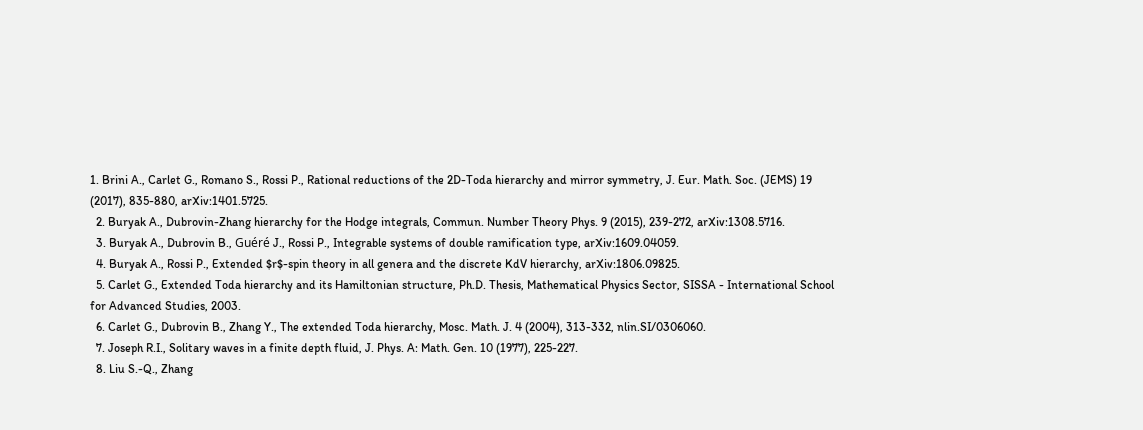1. Brini A., Carlet G., Romano S., Rossi P., Rational reductions of the 2D-Toda hierarchy and mirror symmetry, J. Eur. Math. Soc. (JEMS) 19 (2017), 835-880, arXiv:1401.5725.
  2. Buryak A., Dubrovin-Zhang hierarchy for the Hodge integrals, Commun. Number Theory Phys. 9 (2015), 239-272, arXiv:1308.5716.
  3. Buryak A., Dubrovin B., Guéré J., Rossi P., Integrable systems of double ramification type, arXiv:1609.04059.
  4. Buryak A., Rossi P., Extended $r$-spin theory in all genera and the discrete KdV hierarchy, arXiv:1806.09825.
  5. Carlet G., Extended Toda hierarchy and its Hamiltonian structure, Ph.D. Thesis, Mathematical Physics Sector, SISSA - International School for Advanced Studies, 2003.
  6. Carlet G., Dubrovin B., Zhang Y., The extended Toda hierarchy, Mosc. Math. J. 4 (2004), 313-332, nlin.SI/0306060.
  7. Joseph R.I., Solitary waves in a finite depth fluid, J. Phys. A: Math. Gen. 10 (1977), 225-227.
  8. Liu S.-Q., Zhang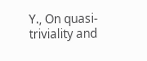Y., On quasi-triviality and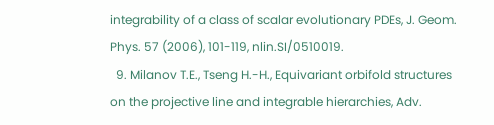integrability of a class of scalar evolutionary PDEs, J. Geom. Phys. 57 (2006), 101-119, nlin.SI/0510019.
  9. Milanov T.E., Tseng H.-H., Equivariant orbifold structures on the projective line and integrable hierarchies, Adv.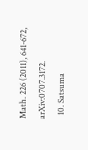Math. 226 (2011), 641-672, arXiv:0707.3172.
  10. Satsuma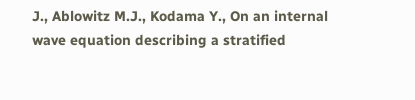J., Ablowitz M.J., Kodama Y., On an internal wave equation describing a stratified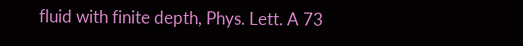fluid with finite depth, Phys. Lett. A 73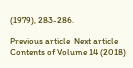(1979), 283-286.

Previous article  Next article   Contents of Volume 14 (2018)